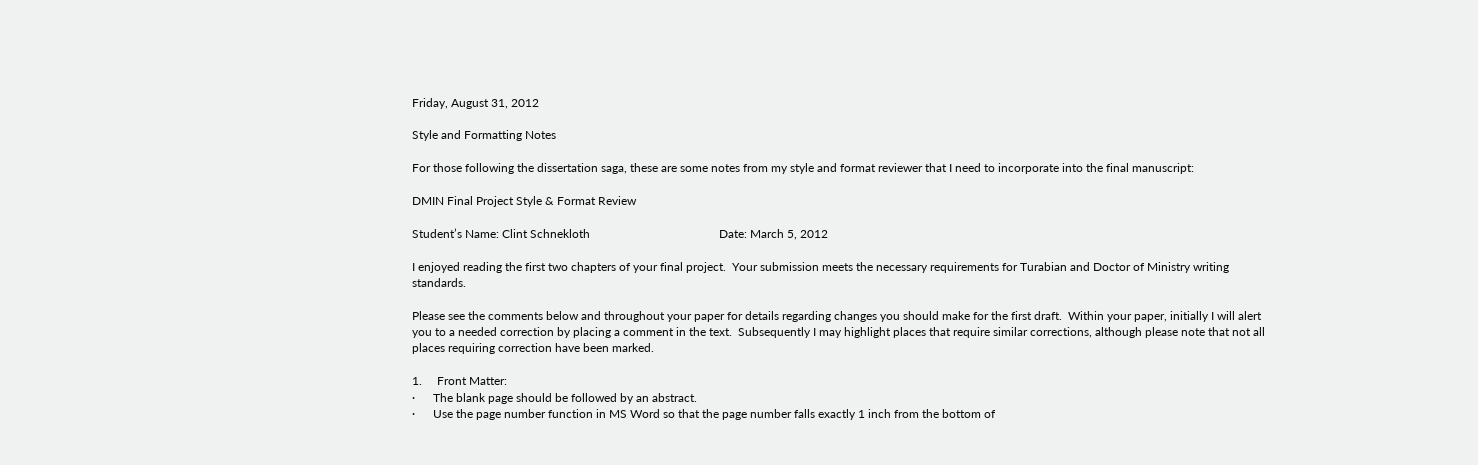Friday, August 31, 2012

Style and Formatting Notes

For those following the dissertation saga, these are some notes from my style and format reviewer that I need to incorporate into the final manuscript:

DMIN Final Project Style & Format Review

Student’s Name: Clint Schnekloth                                           Date: March 5, 2012

I enjoyed reading the first two chapters of your final project.  Your submission meets the necessary requirements for Turabian and Doctor of Ministry writing standards.

Please see the comments below and throughout your paper for details regarding changes you should make for the first draft.  Within your paper, initially I will alert you to a needed correction by placing a comment in the text.  Subsequently I may highlight places that require similar corrections, although please note that not all places requiring correction have been marked.

1.     Front Matter:
·      The blank page should be followed by an abstract.
·      Use the page number function in MS Word so that the page number falls exactly 1 inch from the bottom of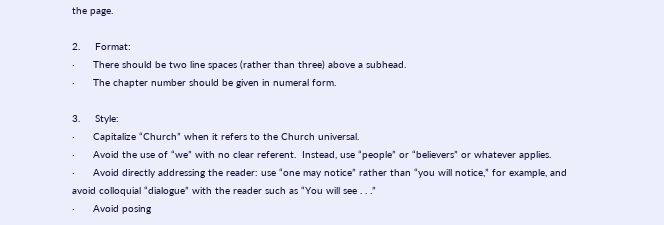the page.

2.     Format:
·      There should be two line spaces (rather than three) above a subhead.
·      The chapter number should be given in numeral form.

3.     Style:
·      Capitalize “Church” when it refers to the Church universal.
·      Avoid the use of “we” with no clear referent.  Instead, use “people” or “believers” or whatever applies.
·      Avoid directly addressing the reader: use “one may notice” rather than “you will notice,” for example, and avoid colloquial “dialogue” with the reader such as “You will see . . .”
·      Avoid posing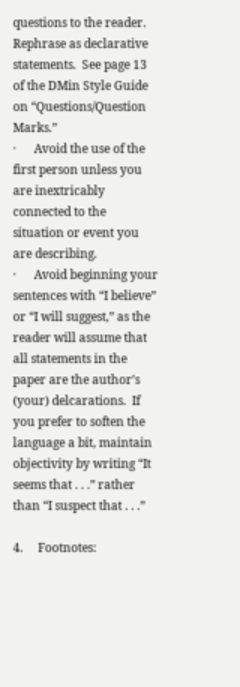questions to the reader.  Rephrase as declarative statements.  See page 13 of the DMin Style Guide on “Questions/Question Marks.”
·      Avoid the use of the first person unless you are inextricably connected to the situation or event you are describing.
·      Avoid beginning your sentences with “I believe” or “I will suggest,” as the reader will assume that all statements in the paper are the author’s (your) delcarations.  If you prefer to soften the language a bit, maintain objectivity by writing “It seems that . . .” rather than “I suspect that . . .”

4.     Footnotes: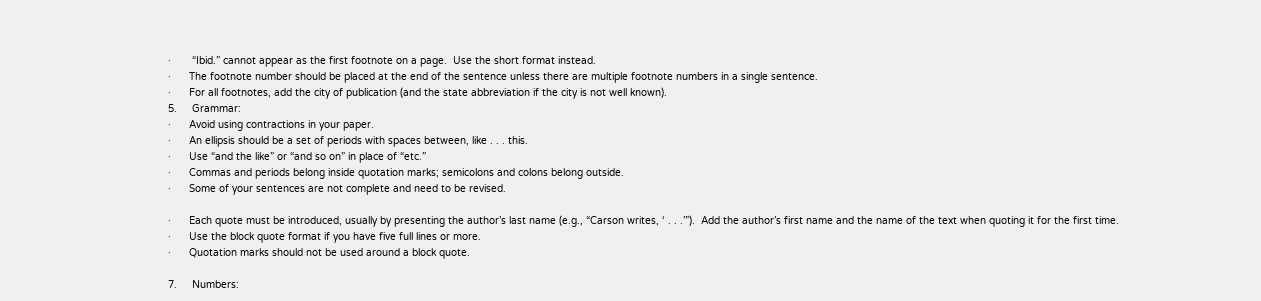·       “Ibid.” cannot appear as the first footnote on a page.  Use the short format instead.
·      The footnote number should be placed at the end of the sentence unless there are multiple footnote numbers in a single sentence.
·      For all footnotes, add the city of publication (and the state abbreviation if the city is not well known).
5.     Grammar:
·      Avoid using contractions in your paper.
·      An ellipsis should be a set of periods with spaces between, like . . . this.
·      Use “and the like” or “and so on” in place of “etc.”
·      Commas and periods belong inside quotation marks; semicolons and colons belong outside.
·      Some of your sentences are not complete and need to be revised.

·      Each quote must be introduced, usually by presenting the author’s last name (e.g., “Carson writes, ‘ . . .’”).  Add the author’s first name and the name of the text when quoting it for the first time.
·      Use the block quote format if you have five full lines or more.
·      Quotation marks should not be used around a block quote.

7.     Numbers: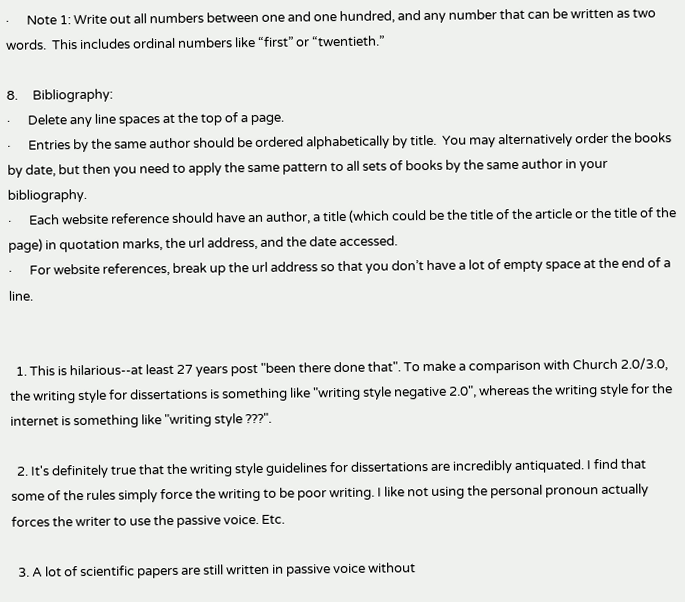·      Note 1: Write out all numbers between one and one hundred, and any number that can be written as two words.  This includes ordinal numbers like “first” or “twentieth.”

8.     Bibliography:
·      Delete any line spaces at the top of a page.
·      Entries by the same author should be ordered alphabetically by title.  You may alternatively order the books by date, but then you need to apply the same pattern to all sets of books by the same author in your bibliography.
·      Each website reference should have an author, a title (which could be the title of the article or the title of the page) in quotation marks, the url address, and the date accessed.
·      For website references, break up the url address so that you don’t have a lot of empty space at the end of a line.


  1. This is hilarious--at least 27 years post "been there done that". To make a comparison with Church 2.0/3.0, the writing style for dissertations is something like "writing style negative 2.0", whereas the writing style for the internet is something like "writing style ???".

  2. It's definitely true that the writing style guidelines for dissertations are incredibly antiquated. I find that some of the rules simply force the writing to be poor writing. I like not using the personal pronoun actually forces the writer to use the passive voice. Etc.

  3. A lot of scientific papers are still written in passive voice without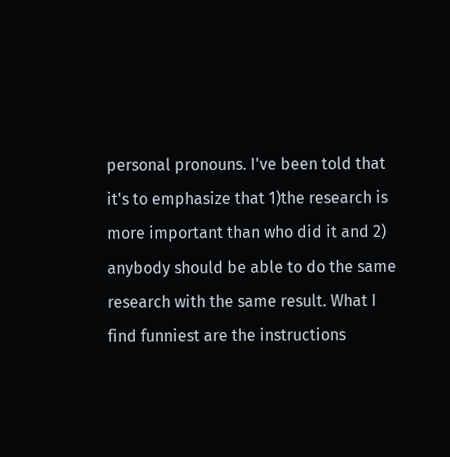personal pronouns. I've been told that it's to emphasize that 1)the research is more important than who did it and 2) anybody should be able to do the same research with the same result. What I find funniest are the instructions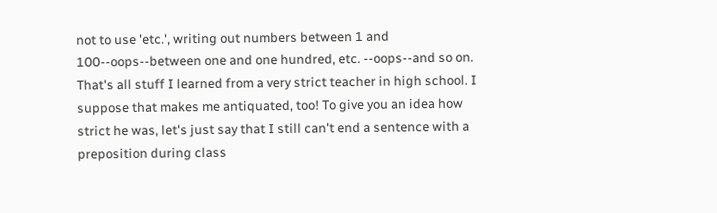not to use 'etc.', writing out numbers between 1 and 100--oops--between one and one hundred, etc. --oops--and so on. That's all stuff I learned from a very strict teacher in high school. I suppose that makes me antiquated, too! To give you an idea how strict he was, let's just say that I still can't end a sentence with a preposition during class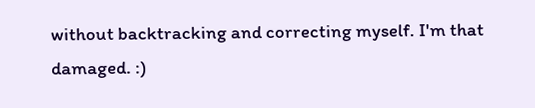without backtracking and correcting myself. I'm that damaged. :)